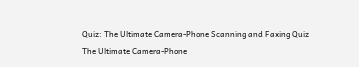Quiz: The Ultimate Camera-Phone Scanning and Faxing Quiz
The Ultimate Camera-Phone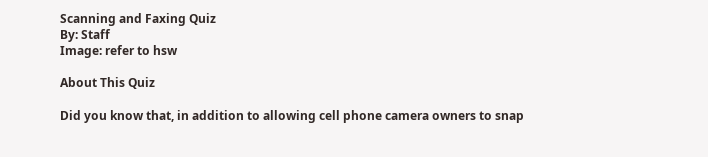Scanning and Faxing Quiz
By: Staff
Image: refer to hsw

About This Quiz

Did you know that, in addition to allowing cell phone camera owners to snap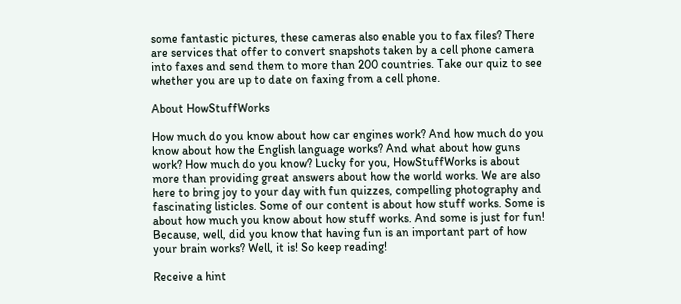some fantastic pictures, these cameras also enable you to fax files? There are services that offer to convert snapshots taken by a cell phone camera into faxes and send them to more than 200 countries. Take our quiz to see whether you are up to date on faxing from a cell phone.

About HowStuffWorks

How much do you know about how car engines work? And how much do you know about how the English language works? And what about how guns work? How much do you know? Lucky for you, HowStuffWorks is about more than providing great answers about how the world works. We are also here to bring joy to your day with fun quizzes, compelling photography and fascinating listicles. Some of our content is about how stuff works. Some is about how much you know about how stuff works. And some is just for fun! Because, well, did you know that having fun is an important part of how your brain works? Well, it is! So keep reading!

Receive a hint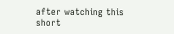after watching this short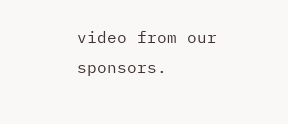video from our sponsors.